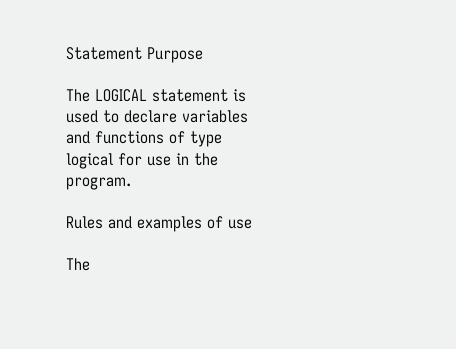Statement Purpose

The LOGICAL statement is used to declare variables and functions of type logical for use in the program.

Rules and examples of use

The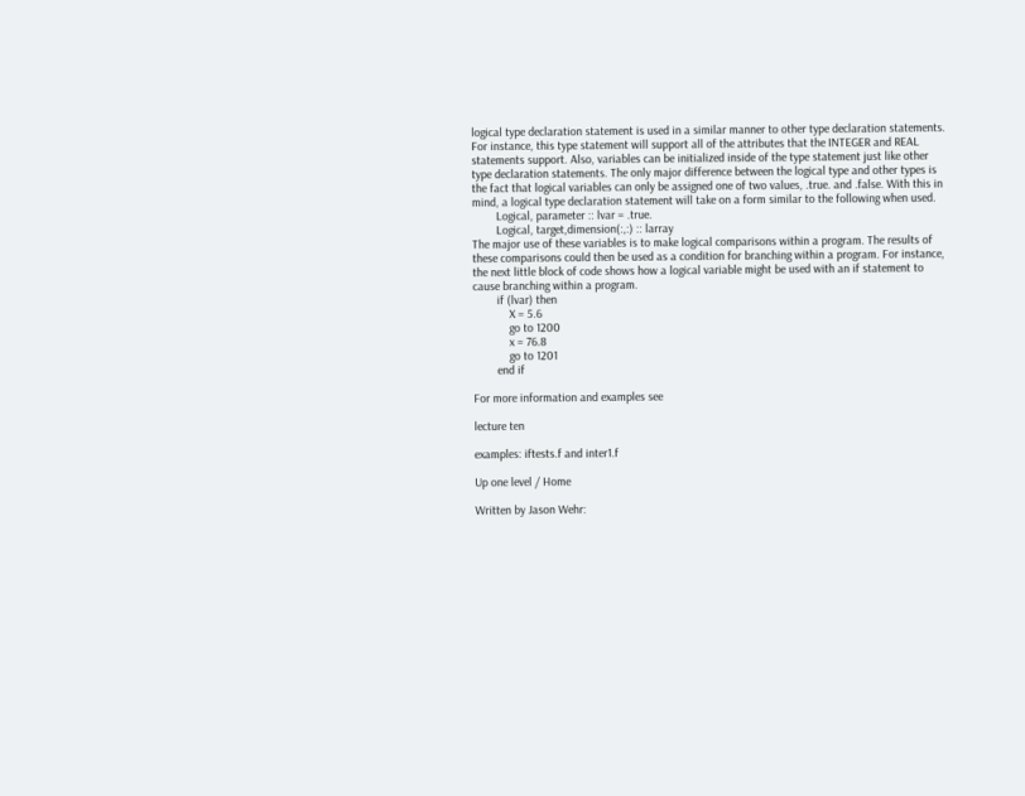logical type declaration statement is used in a similar manner to other type declaration statements. For instance, this type statement will support all of the attributes that the INTEGER and REAL statements support. Also, variables can be initialized inside of the type statement just like other type declaration statements. The only major difference between the logical type and other types is the fact that logical variables can only be assigned one of two values, .true. and .false. With this in mind, a logical type declaration statement will take on a form similar to the following when used.
        Logical, parameter :: lvar = .true.
        Logical, target,dimension(:,:) :: larray
The major use of these variables is to make logical comparisons within a program. The results of these comparisons could then be used as a condition for branching within a program. For instance, the next little block of code shows how a logical variable might be used with an if statement to cause branching within a program.
        if (lvar) then
            X = 5.6
            go to 1200
            x = 76.8
            go to 1201
        end if

For more information and examples see

lecture ten

examples: iftests.f and inter1.f

Up one level / Home

Written by Jason Wehr: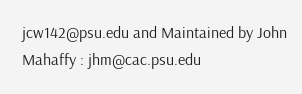jcw142@psu.edu and Maintained by John Mahaffy : jhm@cac.psu.edu